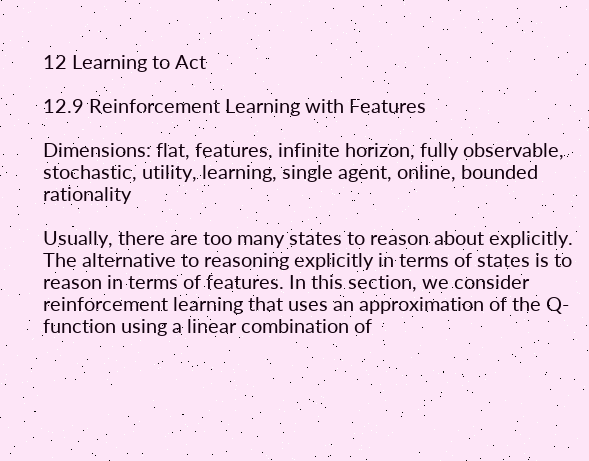12 Learning to Act

12.9 Reinforcement Learning with Features

Dimensions: flat, features, infinite horizon, fully observable, stochastic, utility, learning, single agent, online, bounded rationality

Usually, there are too many states to reason about explicitly. The alternative to reasoning explicitly in terms of states is to reason in terms of features. In this section, we consider reinforcement learning that uses an approximation of the Q-function using a linear combination of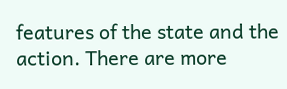features of the state and the action. There are more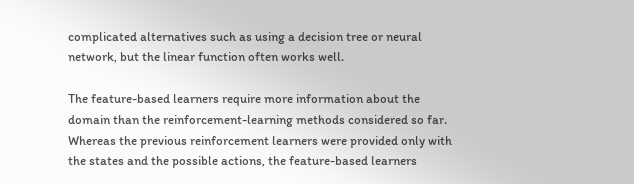complicated alternatives such as using a decision tree or neural network, but the linear function often works well.

The feature-based learners require more information about the domain than the reinforcement-learning methods considered so far. Whereas the previous reinforcement learners were provided only with the states and the possible actions, the feature-based learners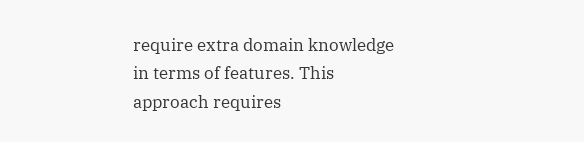require extra domain knowledge in terms of features. This approach requires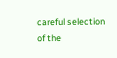careful selection of the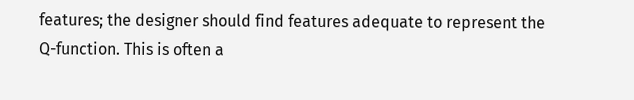features; the designer should find features adequate to represent the Q-function. This is often a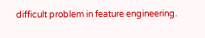difficult problem in feature engineering.